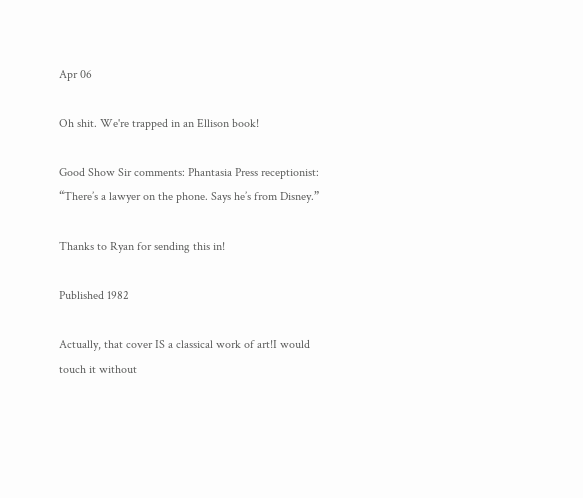Apr 06

Oh shit. We're trapped in an Ellison book!

Good Show Sir comments: Phantasia Press receptionist: “There’s a lawyer on the phone. Says he’s from Disney.”

Thanks to Ryan for sending this in!

Published 1982

Actually, that cover IS a classical work of art!I would touch it without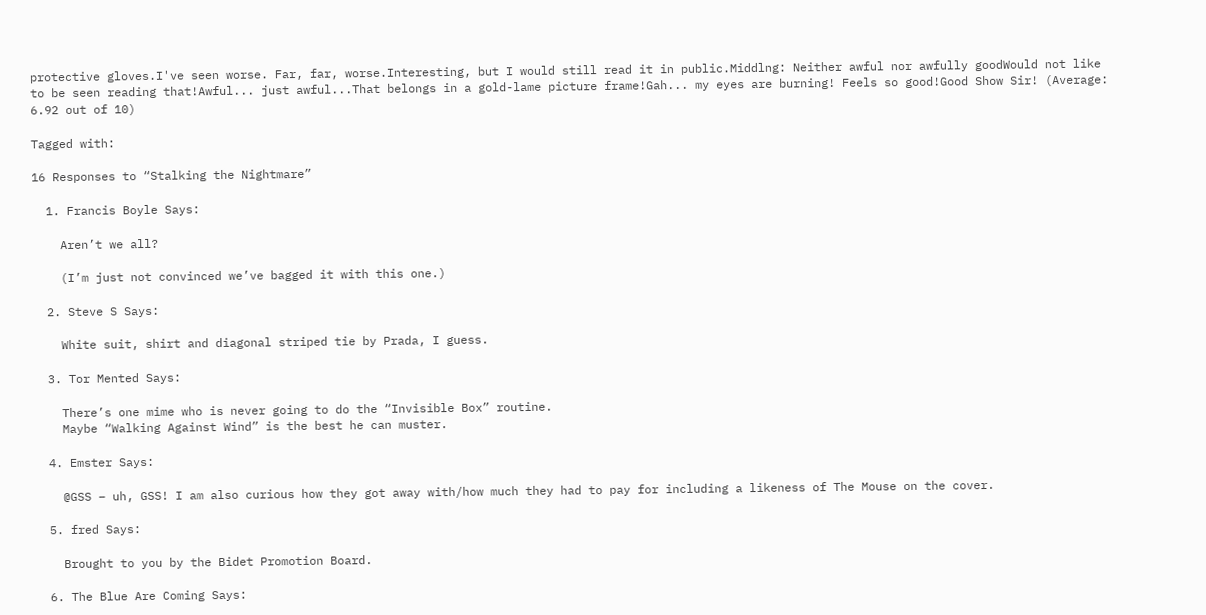protective gloves.I've seen worse. Far, far, worse.Interesting, but I would still read it in public.Middlng: Neither awful nor awfully goodWould not like to be seen reading that!Awful... just awful...That belongs in a gold-lame picture frame!Gah... my eyes are burning! Feels so good!Good Show Sir! (Average: 6.92 out of 10)

Tagged with:

16 Responses to “Stalking the Nightmare”

  1. Francis Boyle Says:

    Aren’t we all?

    (I’m just not convinced we’ve bagged it with this one.)

  2. Steve S Says:

    White suit, shirt and diagonal striped tie by Prada, I guess.

  3. Tor Mented Says:

    There’s one mime who is never going to do the “Invisible Box” routine.
    Maybe “Walking Against Wind” is the best he can muster.

  4. Emster Says:

    @GSS – uh, GSS! I am also curious how they got away with/how much they had to pay for including a likeness of The Mouse on the cover.

  5. fred Says:

    Brought to you by the Bidet Promotion Board.

  6. The Blue Are Coming Says: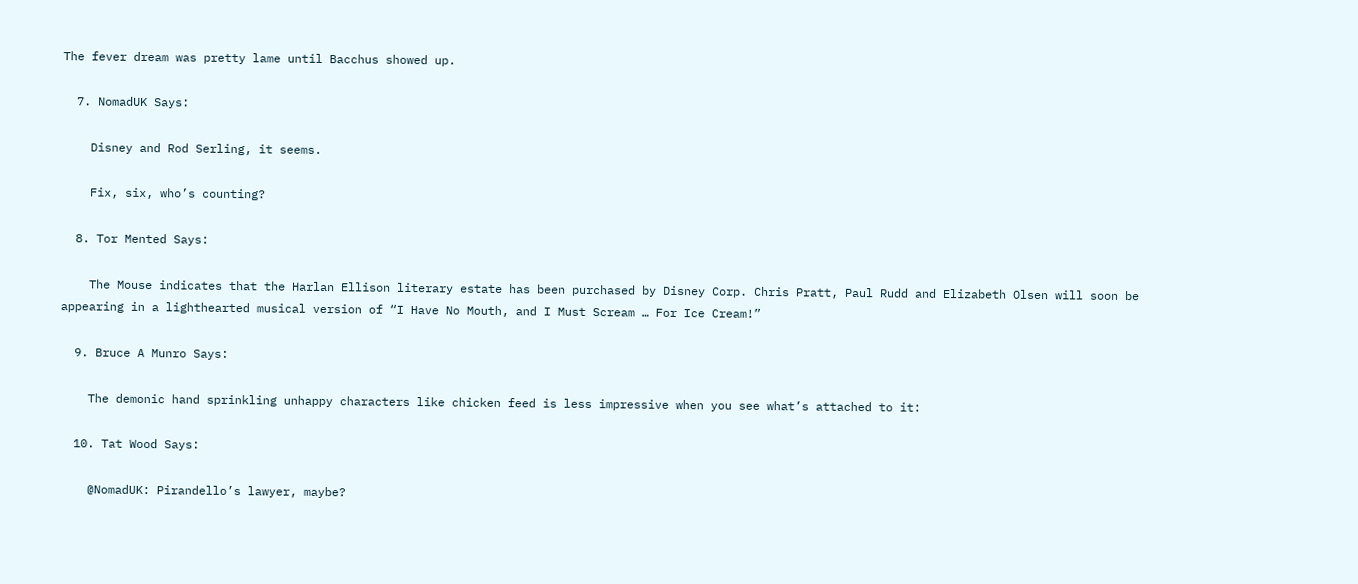The fever dream was pretty lame until Bacchus showed up.

  7. NomadUK Says:

    Disney and Rod Serling, it seems.

    Fix, six, who’s counting?

  8. Tor Mented Says:

    The Mouse indicates that the Harlan Ellison literary estate has been purchased by Disney Corp. Chris Pratt, Paul Rudd and Elizabeth Olsen will soon be appearing in a lighthearted musical version of “I Have No Mouth, and I Must Scream … For Ice Cream!”

  9. Bruce A Munro Says:

    The demonic hand sprinkling unhappy characters like chicken feed is less impressive when you see what’s attached to it:

  10. Tat Wood Says:

    @NomadUK: Pirandello’s lawyer, maybe?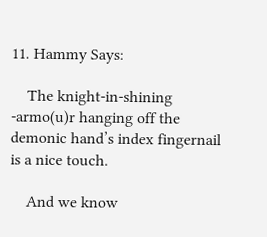11. Hammy Says:

    The knight-in-shining -armo(u)r hanging off the demonic hand’s index fingernail is a nice touch.

    And we know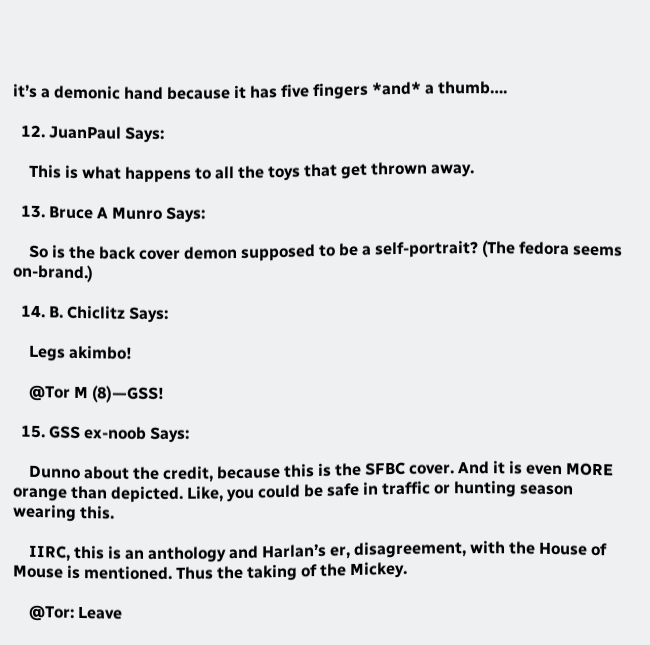it’s a demonic hand because it has five fingers *and* a thumb….

  12. JuanPaul Says:

    This is what happens to all the toys that get thrown away.

  13. Bruce A Munro Says:

    So is the back cover demon supposed to be a self-portrait? (The fedora seems on-brand.)

  14. B. Chiclitz Says:

    Legs akimbo!

    @Tor M (8)—GSS!

  15. GSS ex-noob Says:

    Dunno about the credit, because this is the SFBC cover. And it is even MORE orange than depicted. Like, you could be safe in traffic or hunting season wearing this.

    IIRC, this is an anthology and Harlan’s er, disagreement, with the House of Mouse is mentioned. Thus the taking of the Mickey.

    @Tor: Leave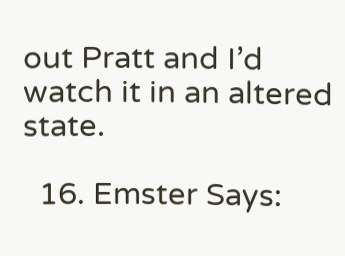out Pratt and I’d watch it in an altered state.

  16. Emster Says: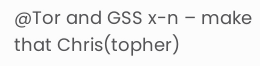@Tor and GSS x-n – make that Chris(topher)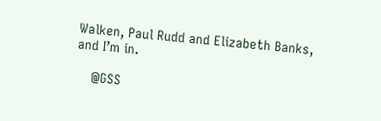Walken, Paul Rudd and Elizabeth Banks, and I’m in.

    @GSS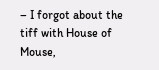– I forgot about the tiff with House of Mouse,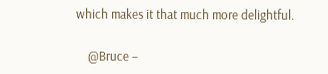which makes it that much more delightful.

    @Bruce –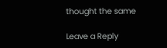thought the same

Leave a Reply